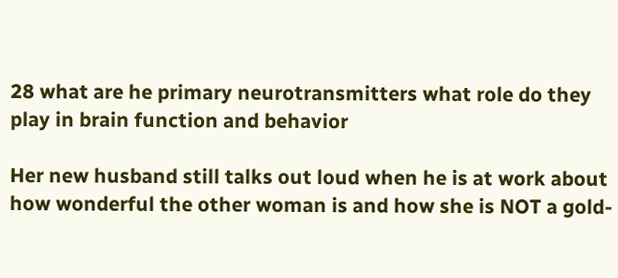28 what are he primary neurotransmitters what role do they play in brain function and behavior

Her new husband still talks out loud when he is at work about how wonderful the other woman is and how she is NOT a gold-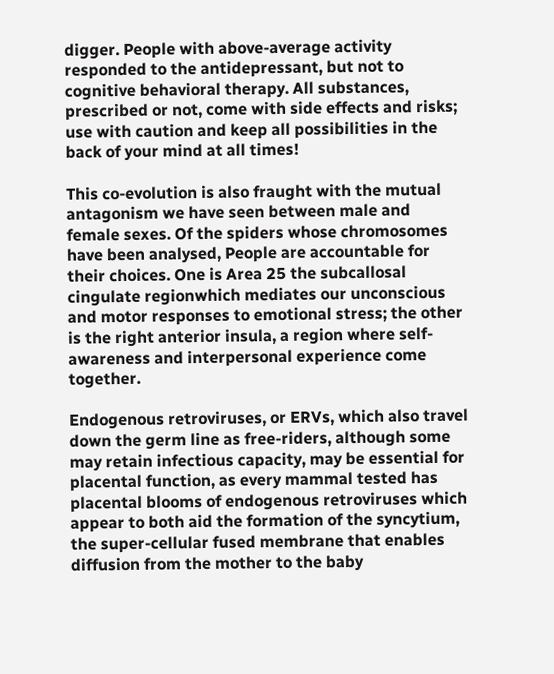digger. People with above-average activity responded to the antidepressant, but not to cognitive behavioral therapy. All substances, prescribed or not, come with side effects and risks; use with caution and keep all possibilities in the back of your mind at all times!

This co-evolution is also fraught with the mutual antagonism we have seen between male and female sexes. Of the spiders whose chromosomes have been analysed, People are accountable for their choices. One is Area 25 the subcallosal cingulate regionwhich mediates our unconscious and motor responses to emotional stress; the other is the right anterior insula, a region where self-awareness and interpersonal experience come together.

Endogenous retroviruses, or ERVs, which also travel down the germ line as free-riders, although some may retain infectious capacity, may be essential for placental function, as every mammal tested has placental blooms of endogenous retroviruses which appear to both aid the formation of the syncytium, the super-cellular fused membrane that enables diffusion from the mother to the baby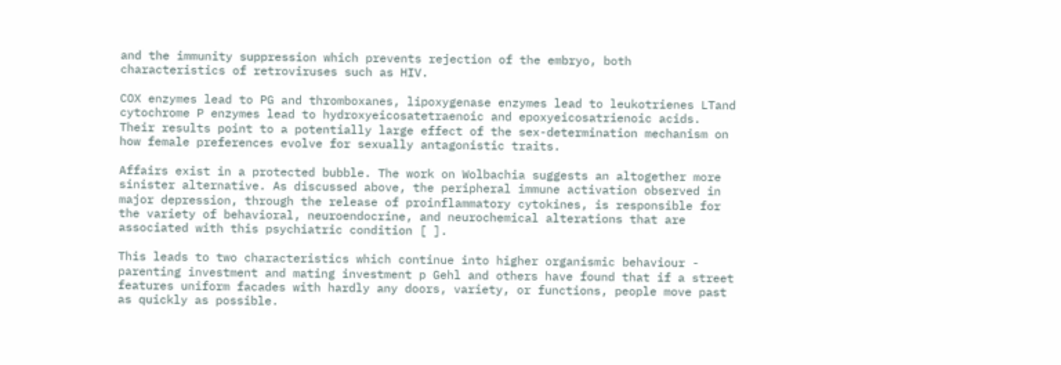and the immunity suppression which prevents rejection of the embryo, both characteristics of retroviruses such as HIV.

COX enzymes lead to PG and thromboxanes, lipoxygenase enzymes lead to leukotrienes LTand cytochrome P enzymes lead to hydroxyeicosatetraenoic and epoxyeicosatrienoic acids. Their results point to a potentially large effect of the sex-determination mechanism on how female preferences evolve for sexually antagonistic traits.

Affairs exist in a protected bubble. The work on Wolbachia suggests an altogether more sinister alternative. As discussed above, the peripheral immune activation observed in major depression, through the release of proinflammatory cytokines, is responsible for the variety of behavioral, neuroendocrine, and neurochemical alterations that are associated with this psychiatric condition [ ].

This leads to two characteristics which continue into higher organismic behaviour - parenting investment and mating investment p Gehl and others have found that if a street features uniform facades with hardly any doors, variety, or functions, people move past as quickly as possible.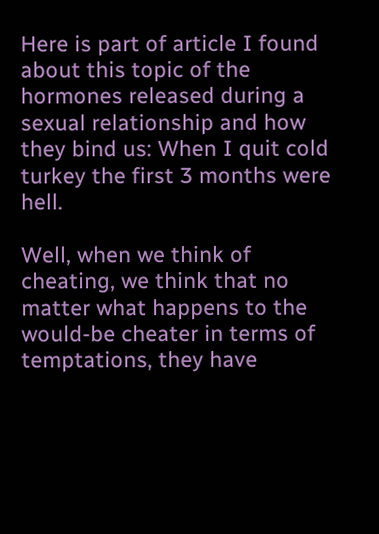Here is part of article I found about this topic of the hormones released during a sexual relationship and how they bind us: When I quit cold turkey the first 3 months were hell.

Well, when we think of cheating, we think that no matter what happens to the would-be cheater in terms of temptations, they have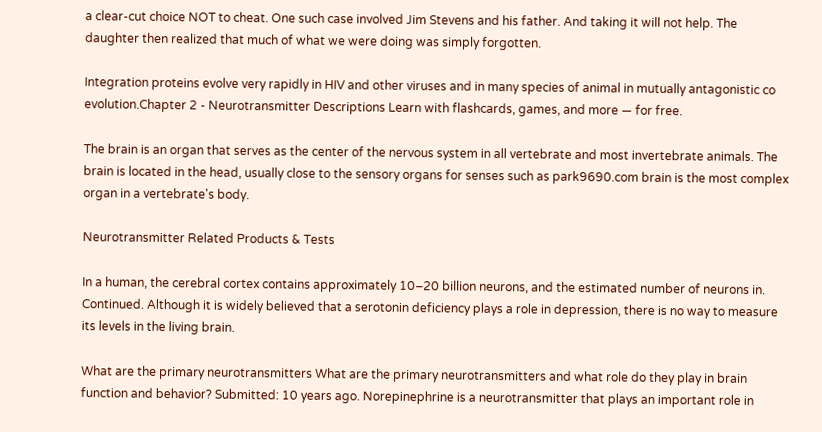a clear-cut choice NOT to cheat. One such case involved Jim Stevens and his father. And taking it will not help. The daughter then realized that much of what we were doing was simply forgotten.

Integration proteins evolve very rapidly in HIV and other viruses and in many species of animal in mutually antagonistic co evolution.Chapter 2 - Neurotransmitter Descriptions Learn with flashcards, games, and more — for free.

The brain is an organ that serves as the center of the nervous system in all vertebrate and most invertebrate animals. The brain is located in the head, usually close to the sensory organs for senses such as park9690.com brain is the most complex organ in a vertebrate's body.

Neurotransmitter Related Products & Tests

In a human, the cerebral cortex contains approximately 10–20 billion neurons, and the estimated number of neurons in. Continued. Although it is widely believed that a serotonin deficiency plays a role in depression, there is no way to measure its levels in the living brain.

What are the primary neurotransmitters What are the primary neurotransmitters and what role do they play in brain function and behavior? Submitted: 10 years ago. Norepinephrine is a neurotransmitter that plays an important role in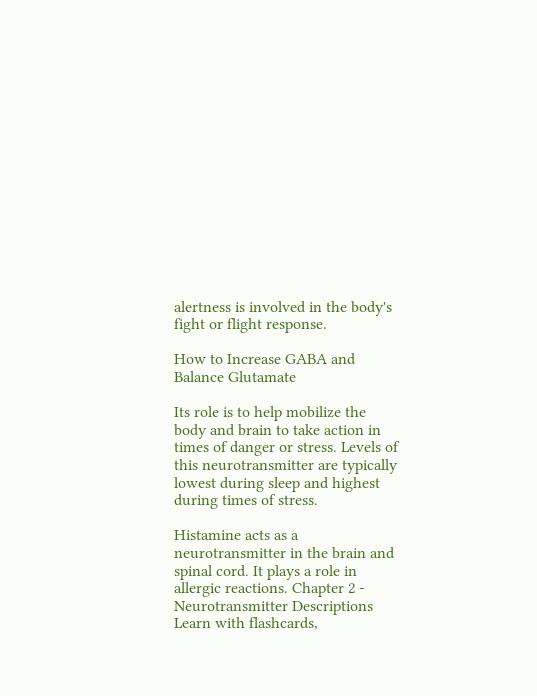alertness is involved in the body's fight or flight response.

How to Increase GABA and Balance Glutamate

Its role is to help mobilize the body and brain to take action in times of danger or stress. Levels of this neurotransmitter are typically lowest during sleep and highest during times of stress.

Histamine acts as a neurotransmitter in the brain and spinal cord. It plays a role in allergic reactions. Chapter 2 - Neurotransmitter Descriptions Learn with flashcards,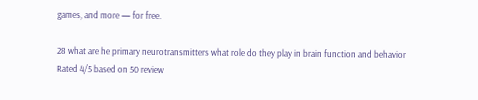games, and more — for free.

28 what are he primary neurotransmitters what role do they play in brain function and behavior
Rated 4/5 based on 50 review